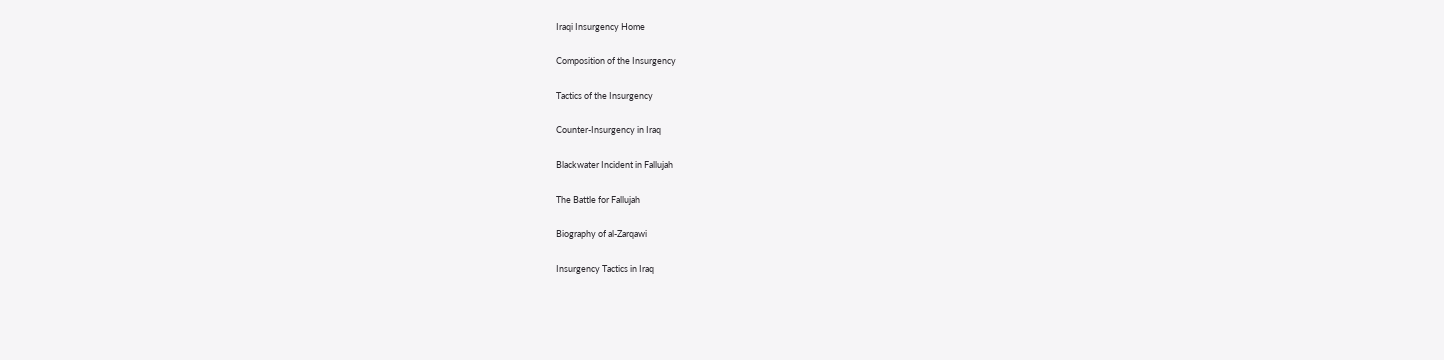Iraqi Insurgency Home

Composition of the Insurgency

Tactics of the Insurgency

Counter-Insurgency in Iraq

Blackwater Incident in Fallujah

The Battle for Fallujah

Biography of al-Zarqawi

Insurgency Tactics in Iraq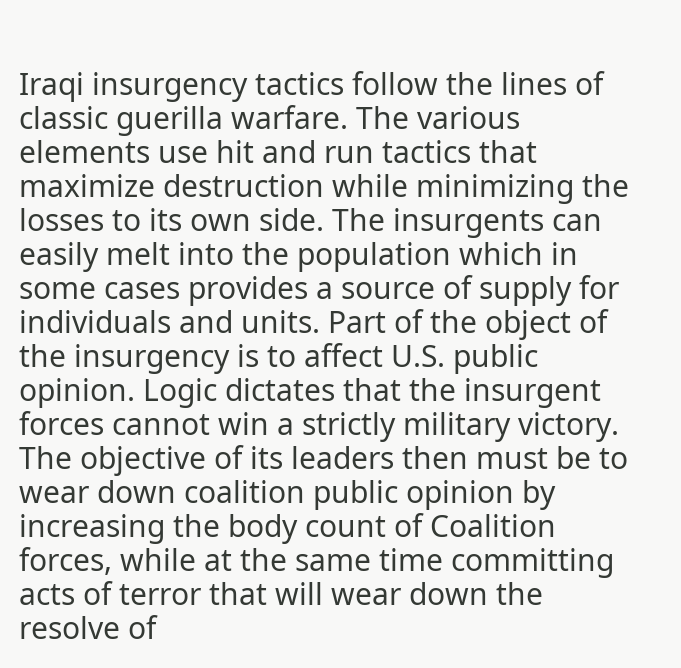Iraqi insurgency tactics follow the lines of classic guerilla warfare. The various elements use hit and run tactics that maximize destruction while minimizing the losses to its own side. The insurgents can easily melt into the population which in some cases provides a source of supply for individuals and units. Part of the object of the insurgency is to affect U.S. public opinion. Logic dictates that the insurgent forces cannot win a strictly military victory. The objective of its leaders then must be to wear down coalition public opinion by increasing the body count of Coalition forces, while at the same time committing acts of terror that will wear down the resolve of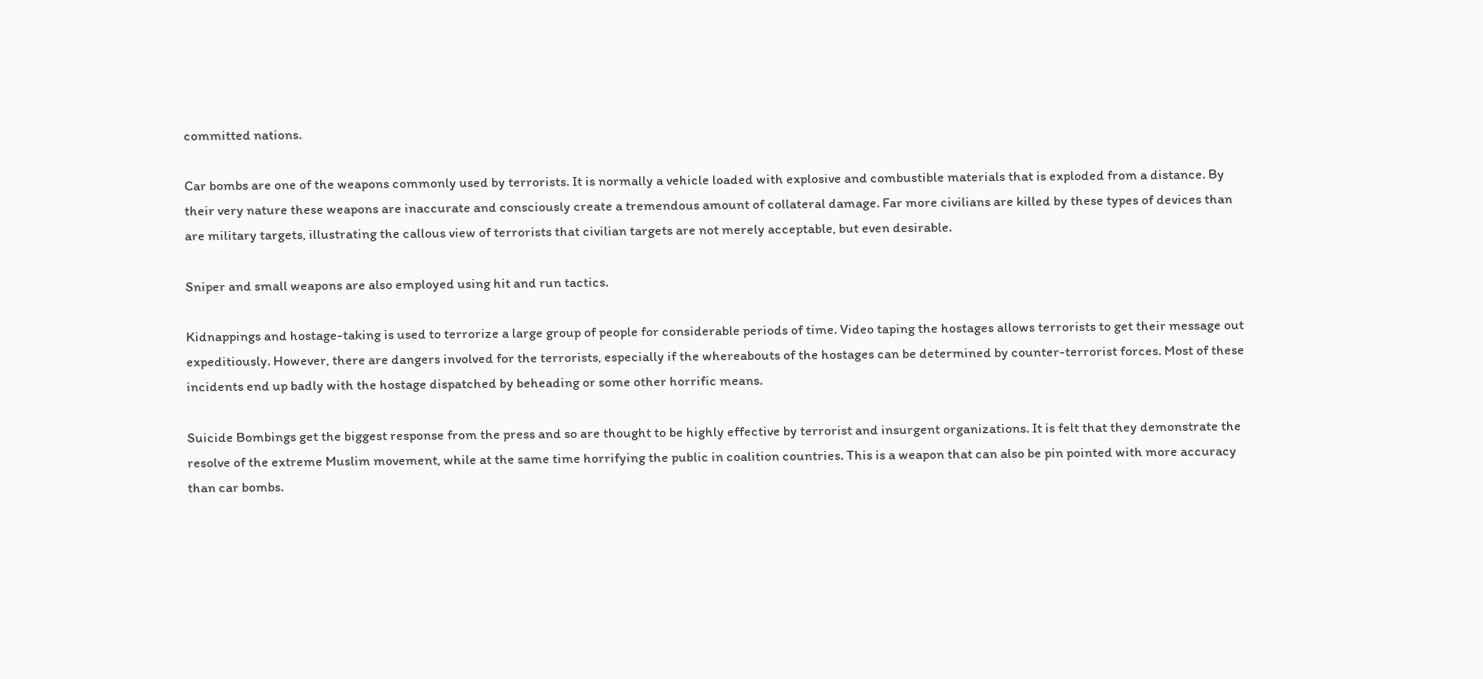committed nations.

Car bombs are one of the weapons commonly used by terrorists. It is normally a vehicle loaded with explosive and combustible materials that is exploded from a distance. By their very nature these weapons are inaccurate and consciously create a tremendous amount of collateral damage. Far more civilians are killed by these types of devices than are military targets, illustrating the callous view of terrorists that civilian targets are not merely acceptable, but even desirable.

Sniper and small weapons are also employed using hit and run tactics.

Kidnappings and hostage-taking is used to terrorize a large group of people for considerable periods of time. Video taping the hostages allows terrorists to get their message out expeditiously. However, there are dangers involved for the terrorists, especially if the whereabouts of the hostages can be determined by counter-terrorist forces. Most of these incidents end up badly with the hostage dispatched by beheading or some other horrific means.

Suicide Bombings get the biggest response from the press and so are thought to be highly effective by terrorist and insurgent organizations. It is felt that they demonstrate the resolve of the extreme Muslim movement, while at the same time horrifying the public in coalition countries. This is a weapon that can also be pin pointed with more accuracy than car bombs.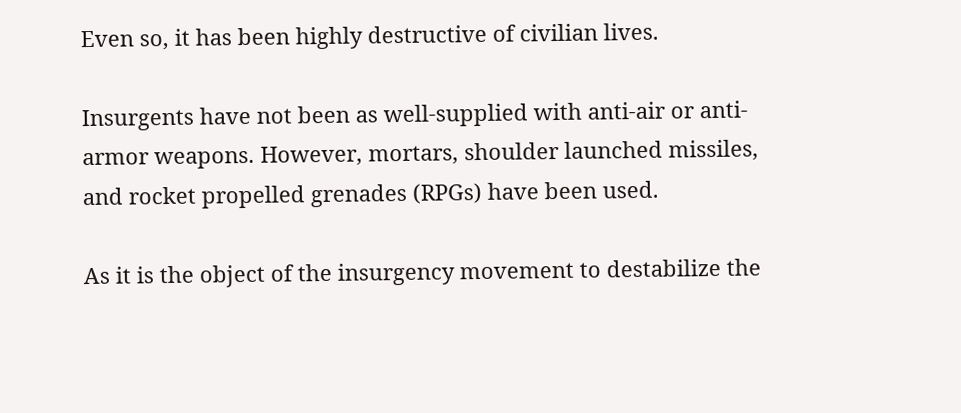Even so, it has been highly destructive of civilian lives.

Insurgents have not been as well-supplied with anti-air or anti-armor weapons. However, mortars, shoulder launched missiles, and rocket propelled grenades (RPGs) have been used.

As it is the object of the insurgency movement to destabilize the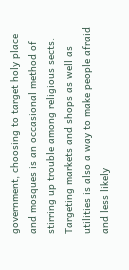government, choosing to target holy place and mosques is an occasional method of stirring up trouble among religious sects. Targeting markets and shops as well as utilities is also a way to make people afraid and less likely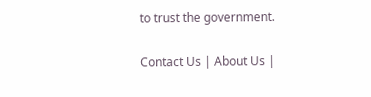to trust the government.

Contact Us | About Us |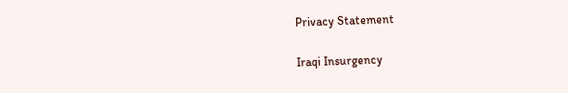Privacy Statement

Iraqi Insurgency